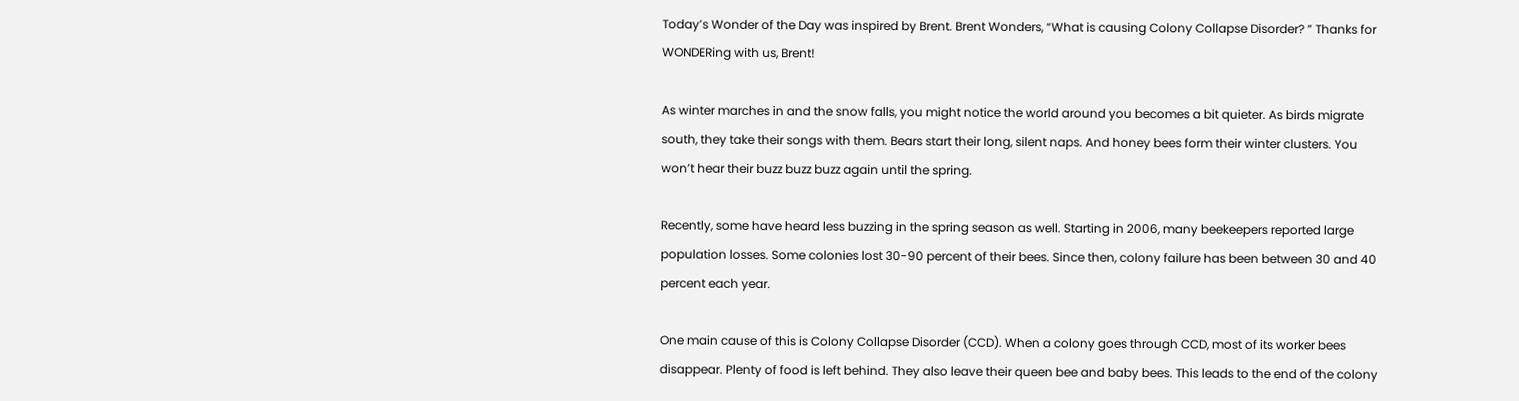Today’s Wonder of the Day was inspired by Brent. Brent Wonders, “What is causing Colony Collapse Disorder? ” Thanks for WONDERing with us, Brent!

As winter marches in and the snow falls, you might notice the world around you becomes a bit quieter. As birds migrate south, they take their songs with them. Bears start their long, silent naps. And honey bees form their winter clusters. You won’t hear their buzz buzz buzz again until the spring.

Recently, some have heard less buzzing in the spring season as well. Starting in 2006, many beekeepers reported large population losses. Some colonies lost 30-90 percent of their bees. Since then, colony failure has been between 30 and 40 percent each year.

One main cause of this is Colony Collapse Disorder (CCD). When a colony goes through CCD, most of its worker bees disappear. Plenty of food is left behind. They also leave their queen bee and baby bees. This leads to the end of the colony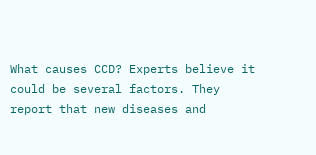What causes CCD? Experts believe it could be several factors. They report that new diseases and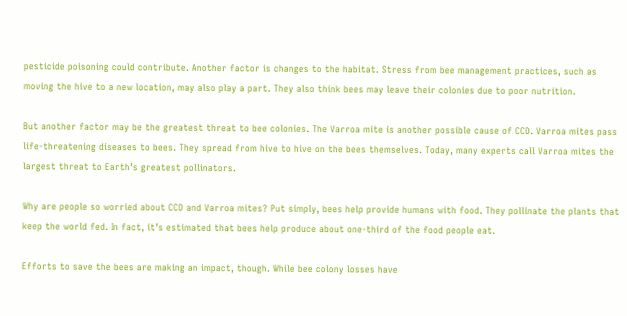pesticide poisoning could contribute. Another factor is changes to the habitat. Stress from bee management practices, such as moving the hive to a new location, may also play a part. They also think bees may leave their colonies due to poor nutrition.

But another factor may be the greatest threat to bee colonies. The Varroa mite is another possible cause of CCD. Varroa mites pass life-threatening diseases to bees. They spread from hive to hive on the bees themselves. Today, many experts call Varroa mites the largest threat to Earth’s greatest pollinators.

Why are people so worried about CCD and Varroa mites? Put simply, bees help provide humans with food. They pollinate the plants that keep the world fed. In fact, it’s estimated that bees help produce about one-third of the food people eat.

Efforts to save the bees are making an impact, though. While bee colony losses have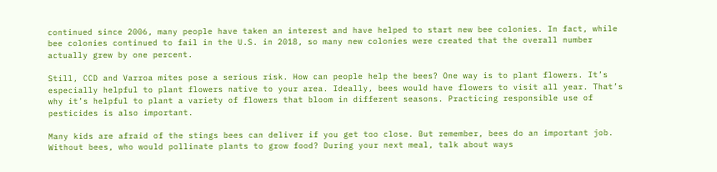continued since 2006, many people have taken an interest and have helped to start new bee colonies. In fact, while bee colonies continued to fail in the U.S. in 2018, so many new colonies were created that the overall number actually grew by one percent.

Still, CCD and Varroa mites pose a serious risk. How can people help the bees? One way is to plant flowers. It’s especially helpful to plant flowers native to your area. Ideally, bees would have flowers to visit all year. That’s why it’s helpful to plant a variety of flowers that bloom in different seasons. Practicing responsible use of pesticides is also important.

Many kids are afraid of the stings bees can deliver if you get too close. But remember, bees do an important job. Without bees, who would pollinate plants to grow food? During your next meal, talk about ways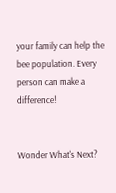your family can help the bee population. Every person can make a difference!


Wonder What's Next?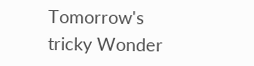Tomorrow's tricky Wonder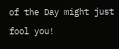of the Day might just fool you!